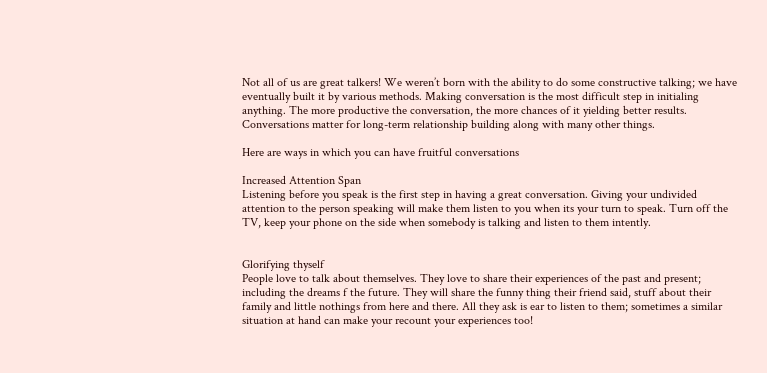Not all of us are great talkers! We weren’t born with the ability to do some constructive talking; we have eventually built it by various methods. Making conversation is the most difficult step in initialing anything. The more productive the conversation, the more chances of it yielding better results. Conversations matter for long-term relationship building along with many other things.

Here are ways in which you can have fruitful conversations

Increased Attention Span
Listening before you speak is the first step in having a great conversation. Giving your undivided attention to the person speaking will make them listen to you when its your turn to speak. Turn off the TV, keep your phone on the side when somebody is talking and listen to them intently.


Glorifying thyself
People love to talk about themselves. They love to share their experiences of the past and present; including the dreams f the future. They will share the funny thing their friend said, stuff about their family and little nothings from here and there. All they ask is ear to listen to them; sometimes a similar situation at hand can make your recount your experiences too!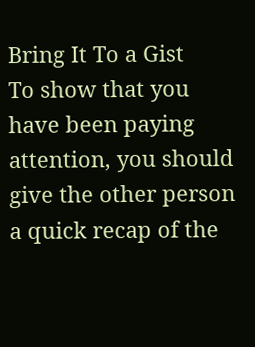Bring It To a Gist
To show that you have been paying attention, you should give the other person a quick recap of the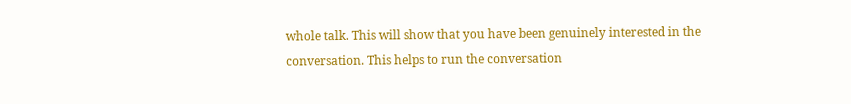whole talk. This will show that you have been genuinely interested in the conversation. This helps to run the conversation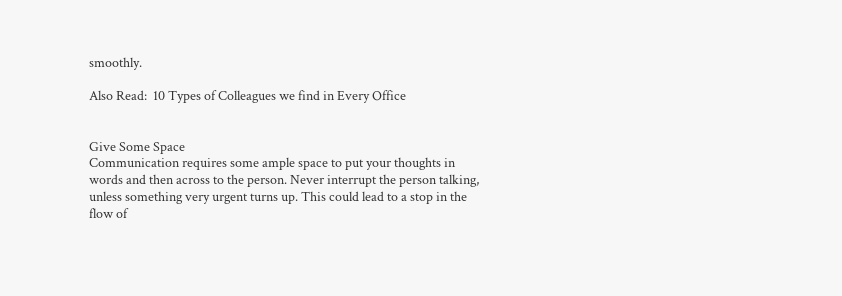smoothly.

Also Read:  10 Types of Colleagues we find in Every Office


Give Some Space
Communication requires some ample space to put your thoughts in words and then across to the person. Never interrupt the person talking, unless something very urgent turns up. This could lead to a stop in the flow of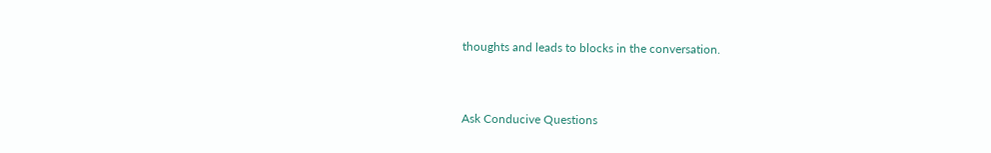thoughts and leads to blocks in the conversation.


Ask Conducive Questions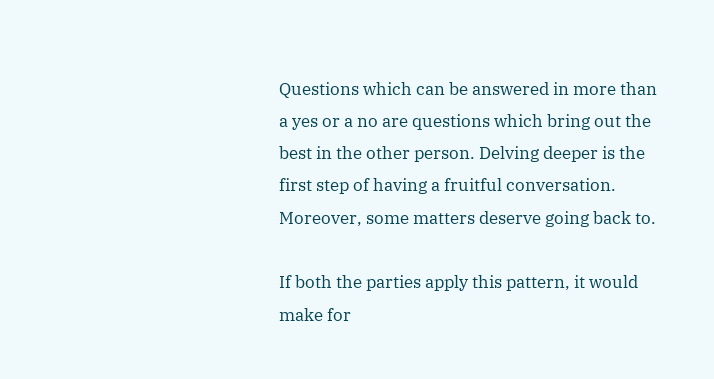Questions which can be answered in more than a yes or a no are questions which bring out the best in the other person. Delving deeper is the first step of having a fruitful conversation. Moreover, some matters deserve going back to.

If both the parties apply this pattern, it would make for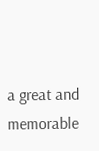a great and memorable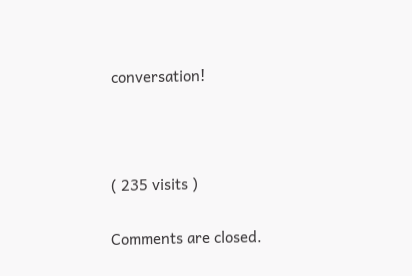conversation!



( 235 visits )

Comments are closed.